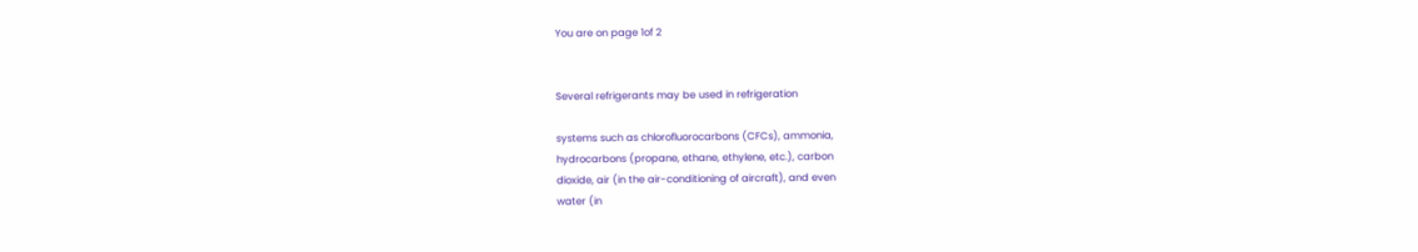You are on page 1of 2


Several refrigerants may be used in refrigeration

systems such as chlorofluorocarbons (CFCs), ammonia,
hydrocarbons (propane, ethane, ethylene, etc.), carbon
dioxide, air (in the air-conditioning of aircraft), and even
water (in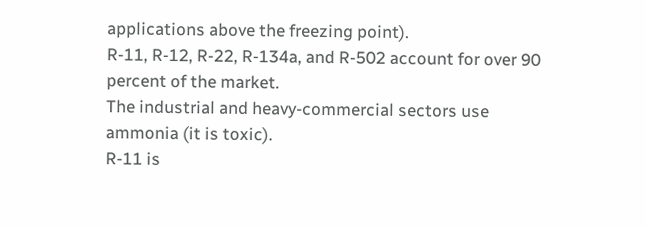applications above the freezing point).
R-11, R-12, R-22, R-134a, and R-502 account for over 90
percent of the market.
The industrial and heavy-commercial sectors use
ammonia (it is toxic).
R-11 is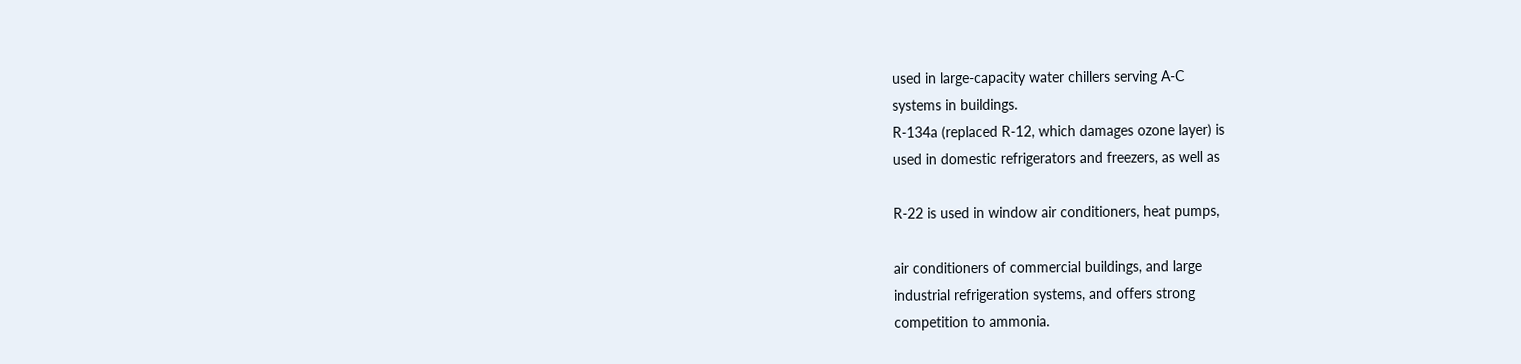used in large-capacity water chillers serving A-C
systems in buildings.
R-134a (replaced R-12, which damages ozone layer) is
used in domestic refrigerators and freezers, as well as

R-22 is used in window air conditioners, heat pumps,

air conditioners of commercial buildings, and large
industrial refrigeration systems, and offers strong
competition to ammonia.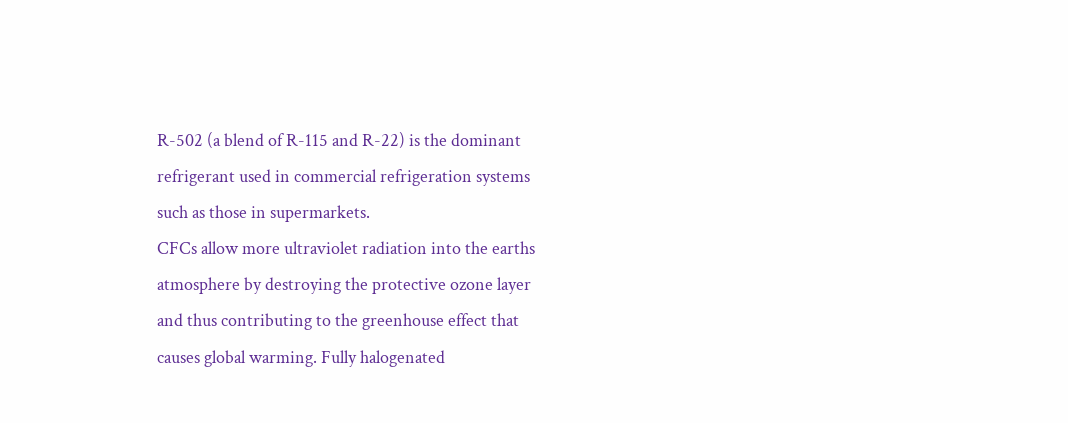R-502 (a blend of R-115 and R-22) is the dominant
refrigerant used in commercial refrigeration systems
such as those in supermarkets.
CFCs allow more ultraviolet radiation into the earths
atmosphere by destroying the protective ozone layer
and thus contributing to the greenhouse effect that
causes global warming. Fully halogenated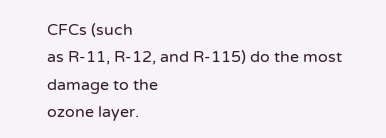CFCs (such
as R-11, R-12, and R-115) do the most damage to the
ozone layer.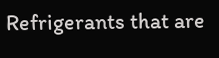Refrigerants that are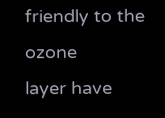friendly to the ozone
layer have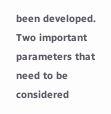been developed.
Two important parameters that need to be considered